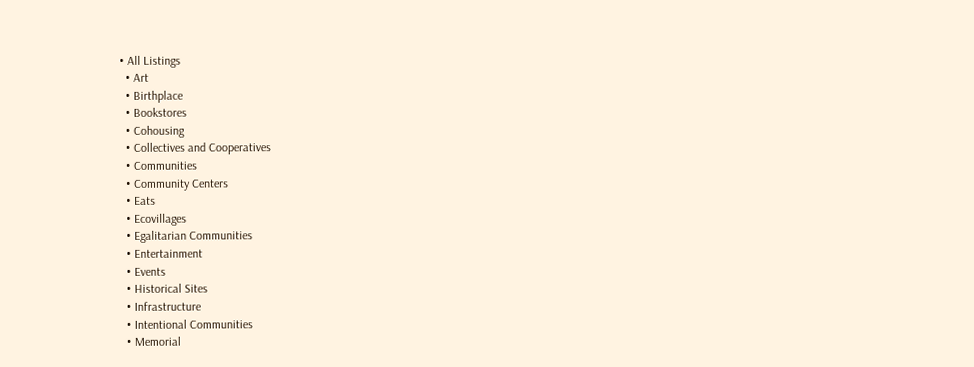• All Listings
  • Art
  • Birthplace
  • Bookstores
  • Cohousing
  • Collectives and Cooperatives
  • Communities
  • Community Centers
  • Eats
  • Ecovillages
  • Egalitarian Communities
  • Entertainment
  • Events
  • Historical Sites
  • Infrastructure
  • Intentional Communities
  • Memorial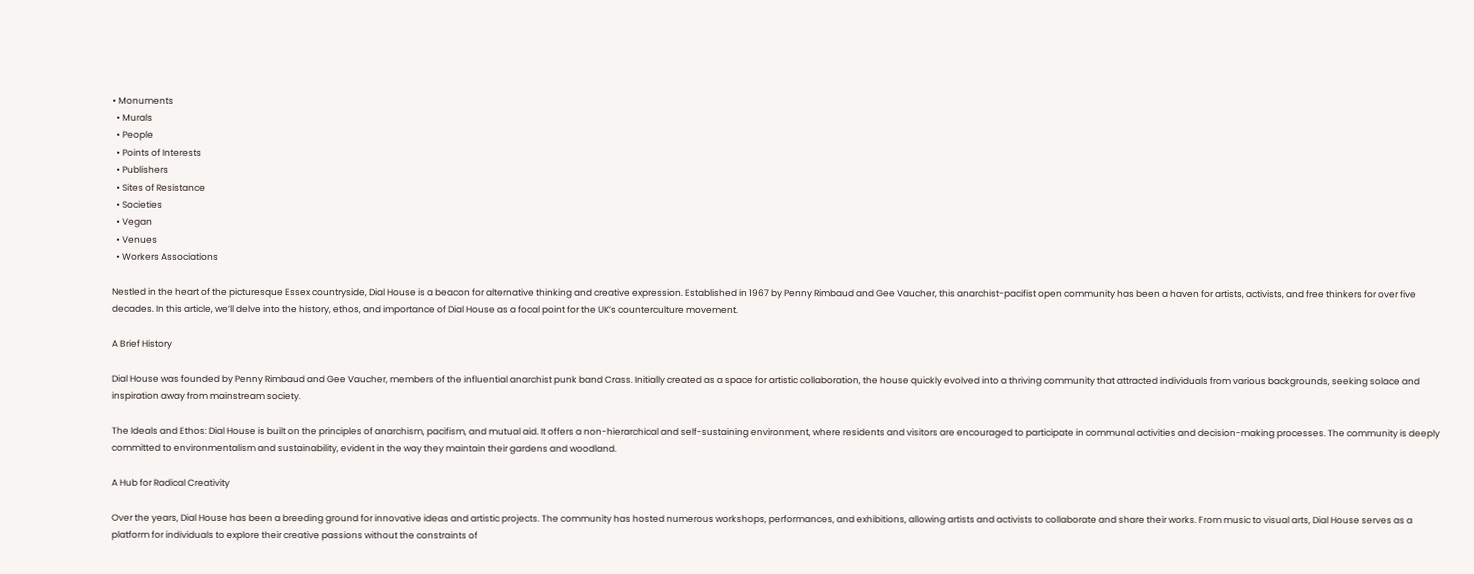• Monuments
  • Murals
  • People
  • Points of Interests
  • Publishers
  • Sites of Resistance
  • Societies
  • Vegan
  • Venues
  • Workers Associations

Nestled in the heart of the picturesque Essex countryside, Dial House is a beacon for alternative thinking and creative expression. Established in 1967 by Penny Rimbaud and Gee Vaucher, this anarchist-pacifist open community has been a haven for artists, activists, and free thinkers for over five decades. In this article, we’ll delve into the history, ethos, and importance of Dial House as a focal point for the UK’s counterculture movement.

A Brief History

Dial House was founded by Penny Rimbaud and Gee Vaucher, members of the influential anarchist punk band Crass. Initially created as a space for artistic collaboration, the house quickly evolved into a thriving community that attracted individuals from various backgrounds, seeking solace and inspiration away from mainstream society.

The Ideals and Ethos: Dial House is built on the principles of anarchism, pacifism, and mutual aid. It offers a non-hierarchical and self-sustaining environment, where residents and visitors are encouraged to participate in communal activities and decision-making processes. The community is deeply committed to environmentalism and sustainability, evident in the way they maintain their gardens and woodland.

A Hub for Radical Creativity

Over the years, Dial House has been a breeding ground for innovative ideas and artistic projects. The community has hosted numerous workshops, performances, and exhibitions, allowing artists and activists to collaborate and share their works. From music to visual arts, Dial House serves as a platform for individuals to explore their creative passions without the constraints of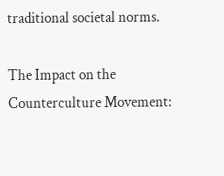traditional societal norms.

The Impact on the Counterculture Movement: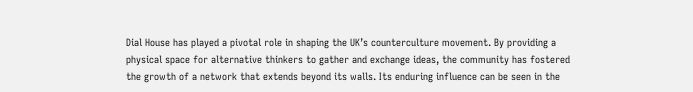Dial House has played a pivotal role in shaping the UK’s counterculture movement. By providing a physical space for alternative thinkers to gather and exchange ideas, the community has fostered the growth of a network that extends beyond its walls. Its enduring influence can be seen in the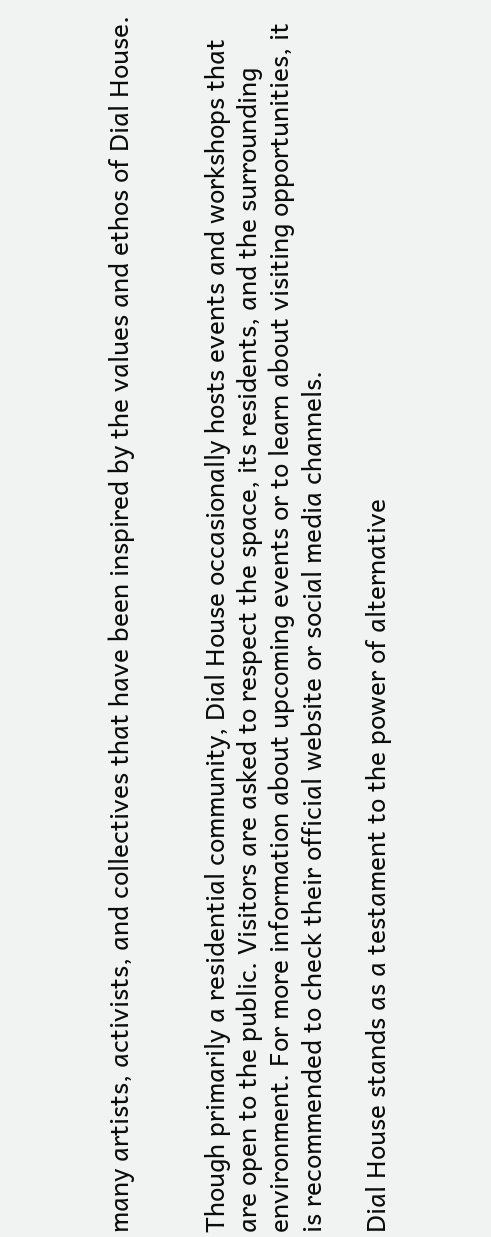many artists, activists, and collectives that have been inspired by the values and ethos of Dial House.


Though primarily a residential community, Dial House occasionally hosts events and workshops that are open to the public. Visitors are asked to respect the space, its residents, and the surrounding environment. For more information about upcoming events or to learn about visiting opportunities, it is recommended to check their official website or social media channels.

Dial House stands as a testament to the power of alternative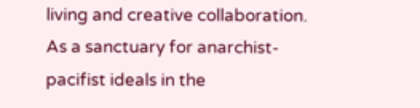living and creative collaboration. As a sanctuary for anarchist-pacifist ideals in the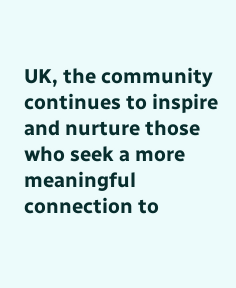UK, the community continues to inspire and nurture those who seek a more meaningful connection to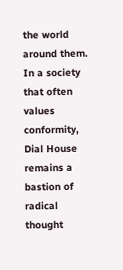the world around them. In a society that often values conformity, Dial House remains a bastion of radical thought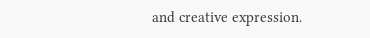and creative expression.